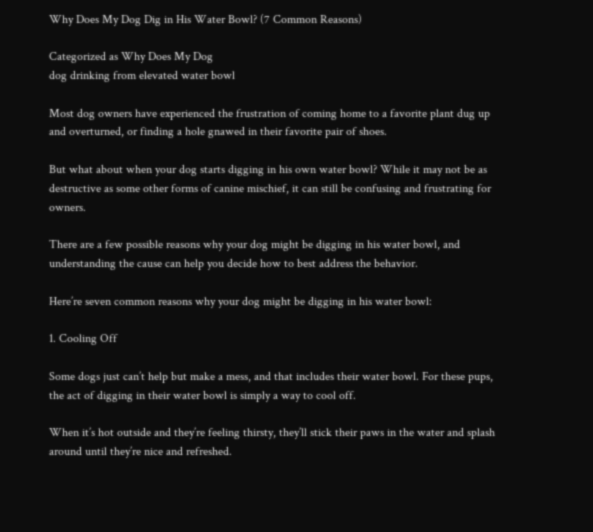Why Does My Dog Dig in His Water Bowl? (7 Common Reasons)

Categorized as Why Does My Dog
dog drinking from elevated water bowl

Most dog owners have experienced the frustration of coming home to a favorite plant dug up and overturned, or finding a hole gnawed in their favorite pair of shoes.

But what about when your dog starts digging in his own water bowl? While it may not be as destructive as some other forms of canine mischief, it can still be confusing and frustrating for owners.

There are a few possible reasons why your dog might be digging in his water bowl, and understanding the cause can help you decide how to best address the behavior.

Here’re seven common reasons why your dog might be digging in his water bowl:

1. Cooling Off

Some dogs just can’t help but make a mess, and that includes their water bowl. For these pups, the act of digging in their water bowl is simply a way to cool off.

When it’s hot outside and they’re feeling thirsty, they’ll stick their paws in the water and splash around until they’re nice and refreshed.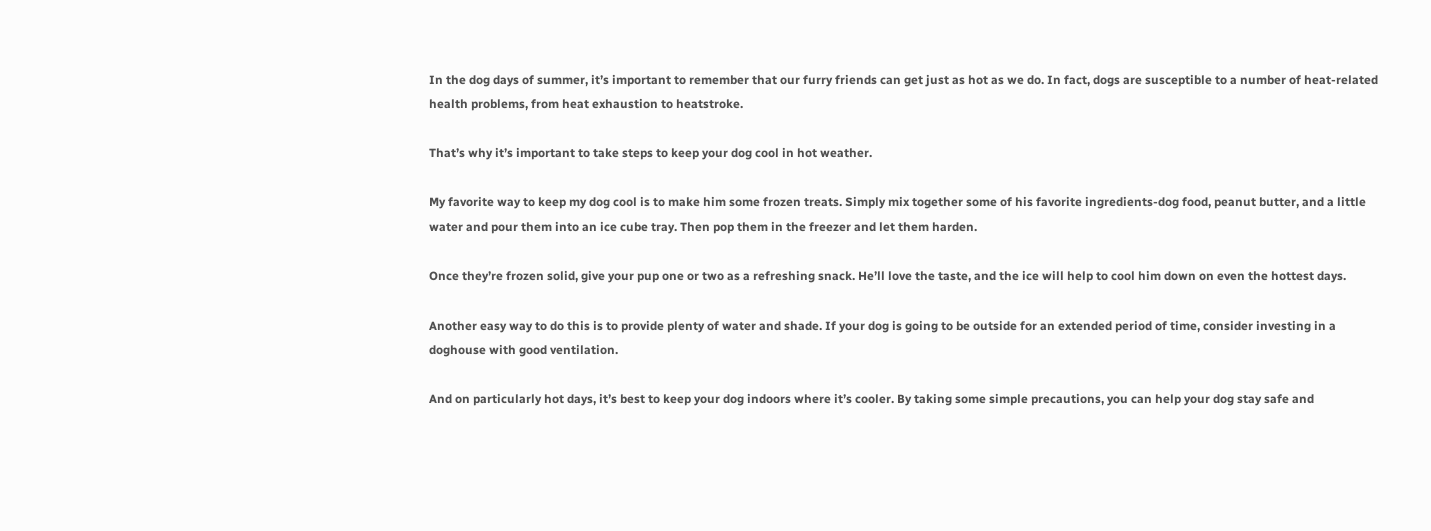In the dog days of summer, it’s important to remember that our furry friends can get just as hot as we do. In fact, dogs are susceptible to a number of heat-related health problems, from heat exhaustion to heatstroke.

That’s why it’s important to take steps to keep your dog cool in hot weather.

My favorite way to keep my dog cool is to make him some frozen treats. Simply mix together some of his favorite ingredients-dog food, peanut butter, and a little water and pour them into an ice cube tray. Then pop them in the freezer and let them harden.

Once they’re frozen solid, give your pup one or two as a refreshing snack. He’ll love the taste, and the ice will help to cool him down on even the hottest days.

Another easy way to do this is to provide plenty of water and shade. If your dog is going to be outside for an extended period of time, consider investing in a doghouse with good ventilation.

And on particularly hot days, it’s best to keep your dog indoors where it’s cooler. By taking some simple precautions, you can help your dog stay safe and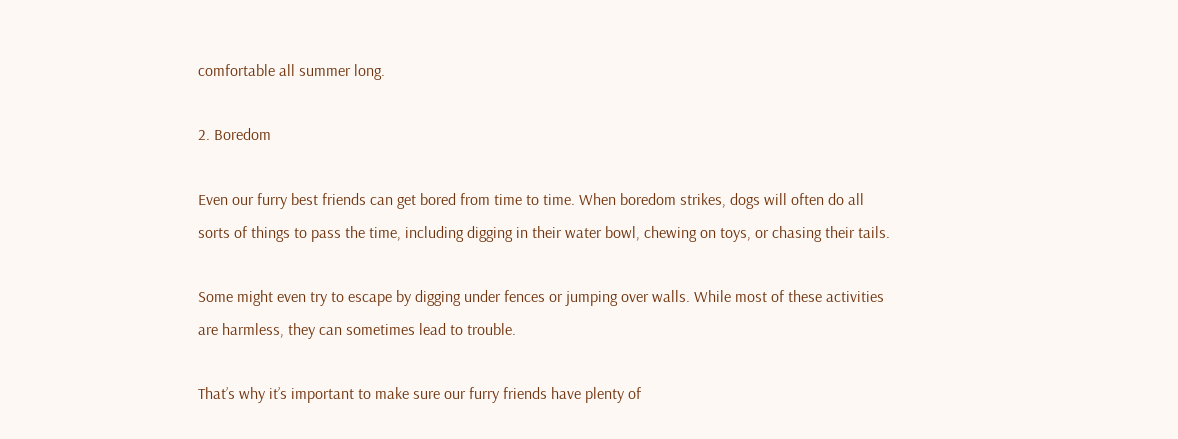comfortable all summer long.

2. Boredom

Even our furry best friends can get bored from time to time. When boredom strikes, dogs will often do all sorts of things to pass the time, including digging in their water bowl, chewing on toys, or chasing their tails.

Some might even try to escape by digging under fences or jumping over walls. While most of these activities are harmless, they can sometimes lead to trouble.

That’s why it’s important to make sure our furry friends have plenty of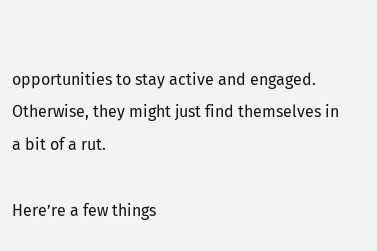opportunities to stay active and engaged. Otherwise, they might just find themselves in a bit of a rut.

Here’re a few things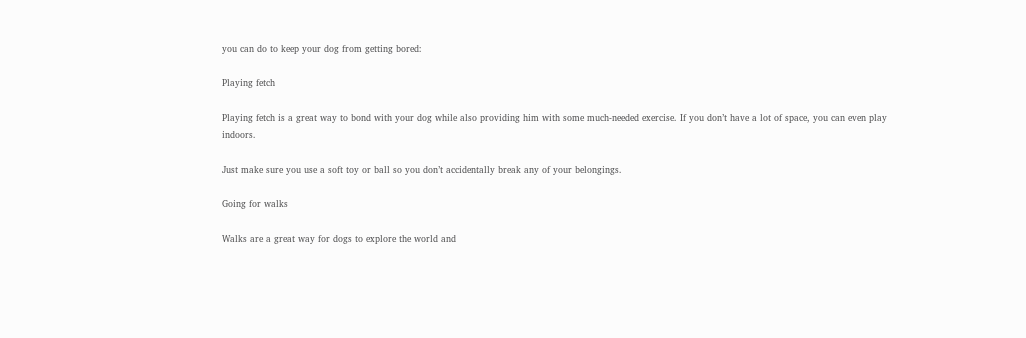you can do to keep your dog from getting bored:

Playing fetch

Playing fetch is a great way to bond with your dog while also providing him with some much-needed exercise. If you don’t have a lot of space, you can even play indoors.

Just make sure you use a soft toy or ball so you don’t accidentally break any of your belongings.

Going for walks

Walks are a great way for dogs to explore the world and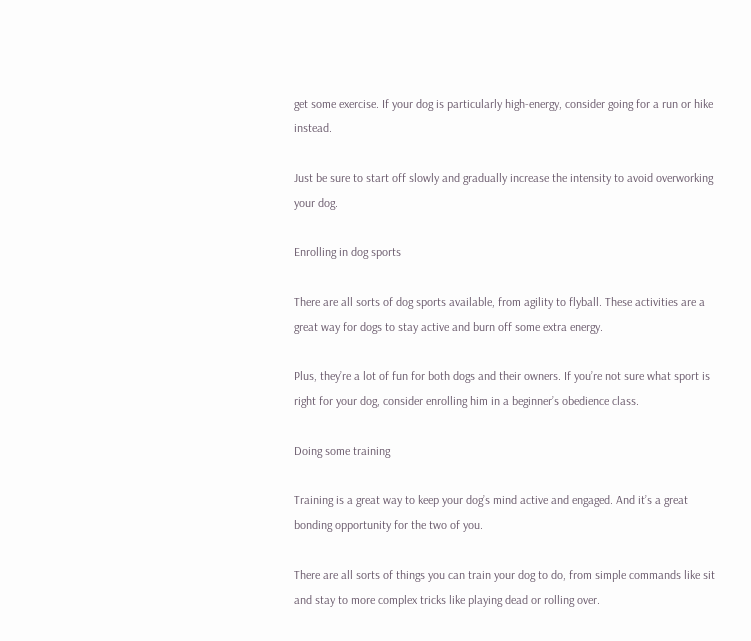get some exercise. If your dog is particularly high-energy, consider going for a run or hike instead.

Just be sure to start off slowly and gradually increase the intensity to avoid overworking your dog.

Enrolling in dog sports

There are all sorts of dog sports available, from agility to flyball. These activities are a great way for dogs to stay active and burn off some extra energy.

Plus, they’re a lot of fun for both dogs and their owners. If you’re not sure what sport is right for your dog, consider enrolling him in a beginner’s obedience class.

Doing some training

Training is a great way to keep your dog’s mind active and engaged. And it’s a great bonding opportunity for the two of you.

There are all sorts of things you can train your dog to do, from simple commands like sit and stay to more complex tricks like playing dead or rolling over.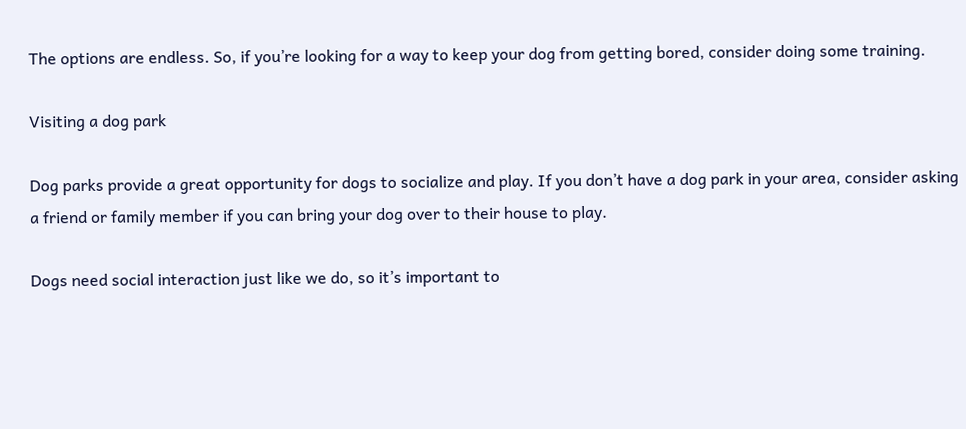The options are endless. So, if you’re looking for a way to keep your dog from getting bored, consider doing some training.

Visiting a dog park

Dog parks provide a great opportunity for dogs to socialize and play. If you don’t have a dog park in your area, consider asking a friend or family member if you can bring your dog over to their house to play.

Dogs need social interaction just like we do, so it’s important to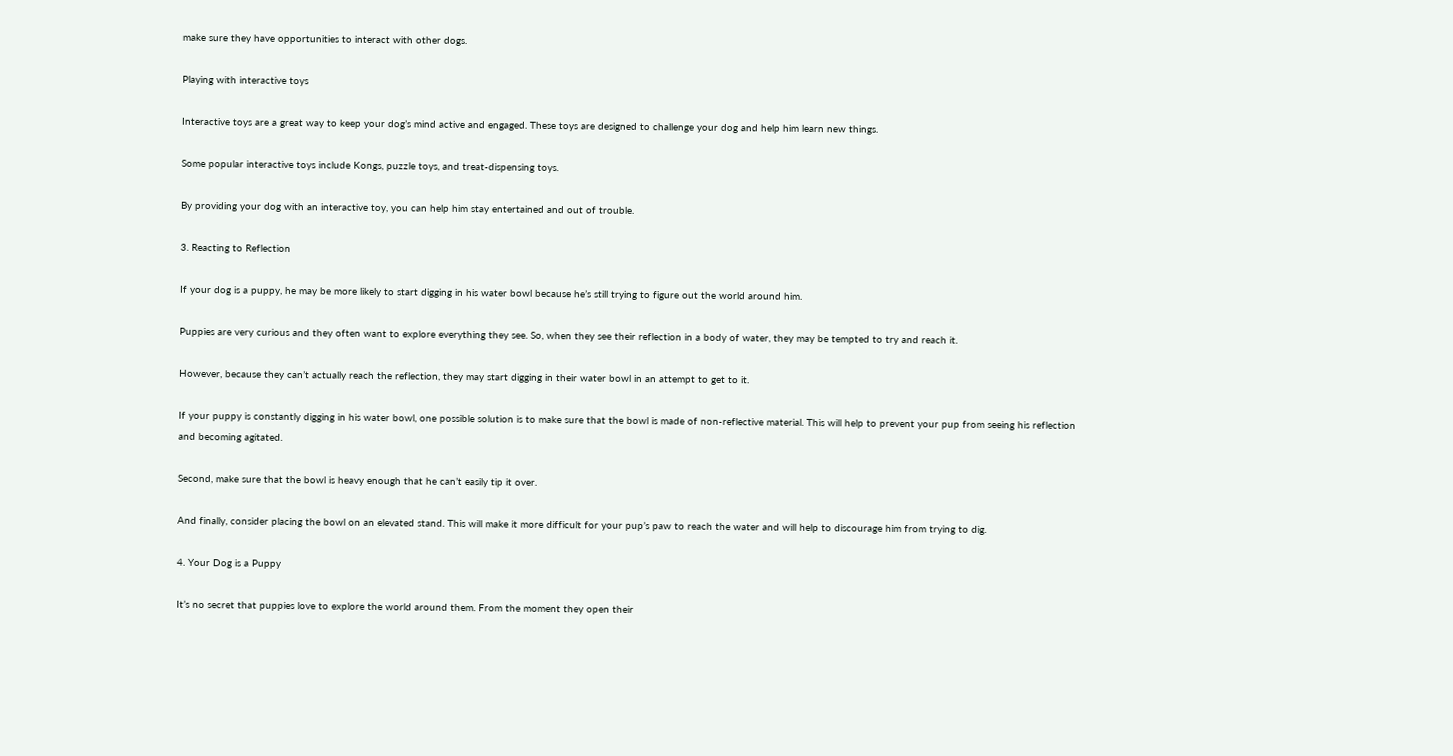make sure they have opportunities to interact with other dogs.

Playing with interactive toys

Interactive toys are a great way to keep your dog’s mind active and engaged. These toys are designed to challenge your dog and help him learn new things.

Some popular interactive toys include Kongs, puzzle toys, and treat-dispensing toys.

By providing your dog with an interactive toy, you can help him stay entertained and out of trouble.

3. Reacting to Reflection

If your dog is a puppy, he may be more likely to start digging in his water bowl because he’s still trying to figure out the world around him.

Puppies are very curious and they often want to explore everything they see. So, when they see their reflection in a body of water, they may be tempted to try and reach it.

However, because they can’t actually reach the reflection, they may start digging in their water bowl in an attempt to get to it.

If your puppy is constantly digging in his water bowl, one possible solution is to make sure that the bowl is made of non-reflective material. This will help to prevent your pup from seeing his reflection and becoming agitated.

Second, make sure that the bowl is heavy enough that he can’t easily tip it over.

And finally, consider placing the bowl on an elevated stand. This will make it more difficult for your pup’s paw to reach the water and will help to discourage him from trying to dig.

4. Your Dog is a Puppy

It’s no secret that puppies love to explore the world around them. From the moment they open their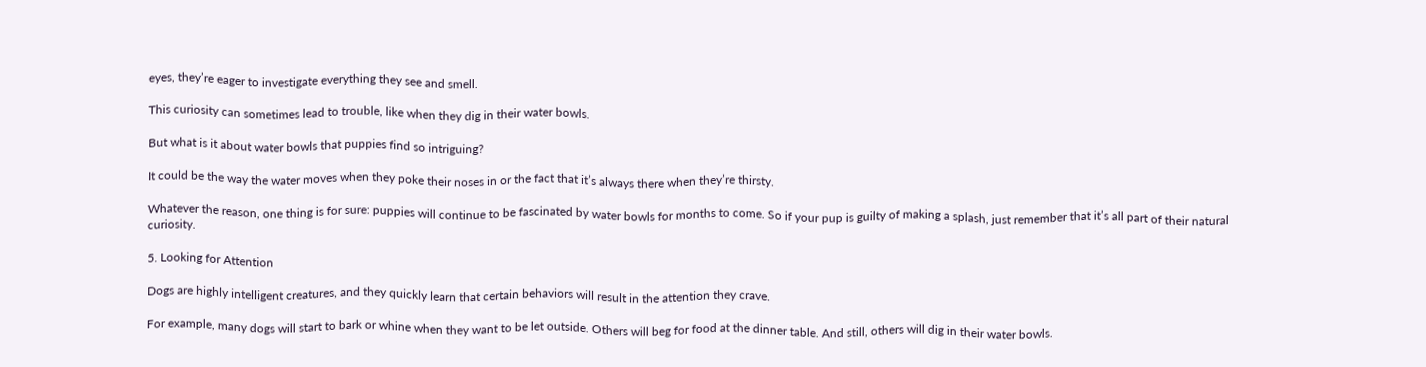eyes, they’re eager to investigate everything they see and smell.

This curiosity can sometimes lead to trouble, like when they dig in their water bowls.

But what is it about water bowls that puppies find so intriguing?

It could be the way the water moves when they poke their noses in or the fact that it’s always there when they’re thirsty.

Whatever the reason, one thing is for sure: puppies will continue to be fascinated by water bowls for months to come. So if your pup is guilty of making a splash, just remember that it’s all part of their natural curiosity.

5. Looking for Attention

Dogs are highly intelligent creatures, and they quickly learn that certain behaviors will result in the attention they crave.

For example, many dogs will start to bark or whine when they want to be let outside. Others will beg for food at the dinner table. And still, others will dig in their water bowls.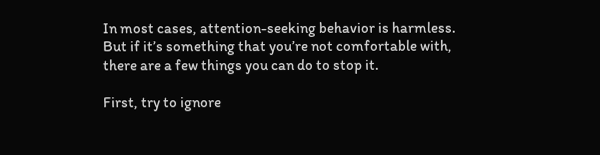In most cases, attention-seeking behavior is harmless. But if it’s something that you’re not comfortable with, there are a few things you can do to stop it.

First, try to ignore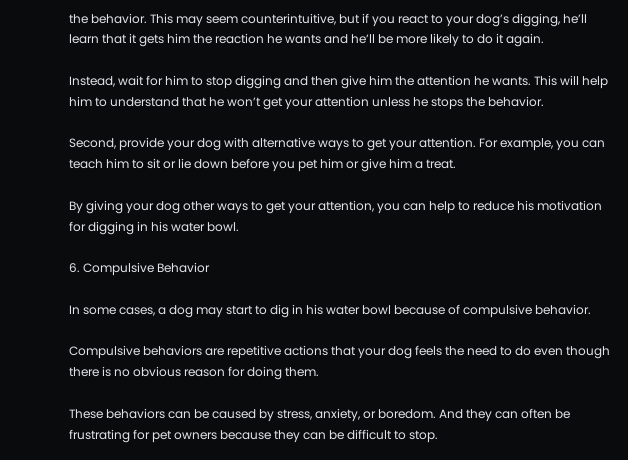the behavior. This may seem counterintuitive, but if you react to your dog’s digging, he’ll learn that it gets him the reaction he wants and he’ll be more likely to do it again.

Instead, wait for him to stop digging and then give him the attention he wants. This will help him to understand that he won’t get your attention unless he stops the behavior.

Second, provide your dog with alternative ways to get your attention. For example, you can teach him to sit or lie down before you pet him or give him a treat.

By giving your dog other ways to get your attention, you can help to reduce his motivation for digging in his water bowl.

6. Compulsive Behavior

In some cases, a dog may start to dig in his water bowl because of compulsive behavior.

Compulsive behaviors are repetitive actions that your dog feels the need to do even though there is no obvious reason for doing them.

These behaviors can be caused by stress, anxiety, or boredom. And they can often be frustrating for pet owners because they can be difficult to stop.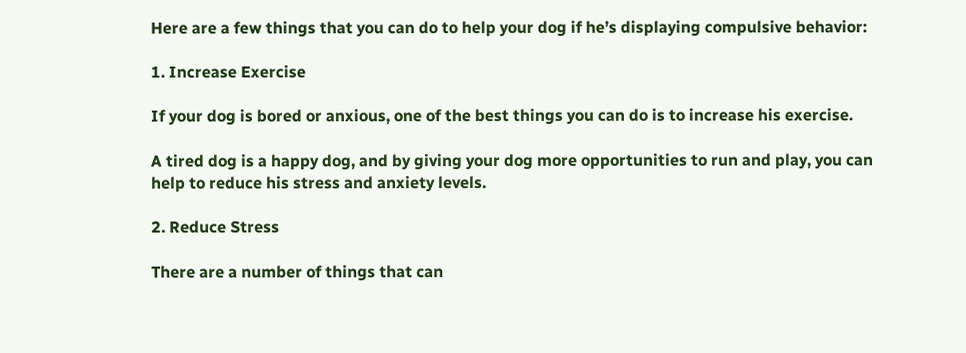Here are a few things that you can do to help your dog if he’s displaying compulsive behavior:

1. Increase Exercise

If your dog is bored or anxious, one of the best things you can do is to increase his exercise.

A tired dog is a happy dog, and by giving your dog more opportunities to run and play, you can help to reduce his stress and anxiety levels.

2. Reduce Stress

There are a number of things that can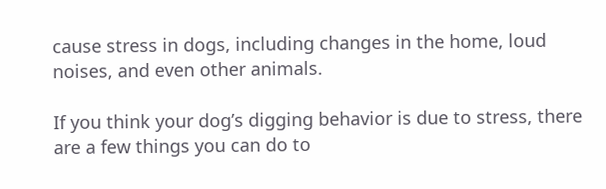cause stress in dogs, including changes in the home, loud noises, and even other animals.

If you think your dog’s digging behavior is due to stress, there are a few things you can do to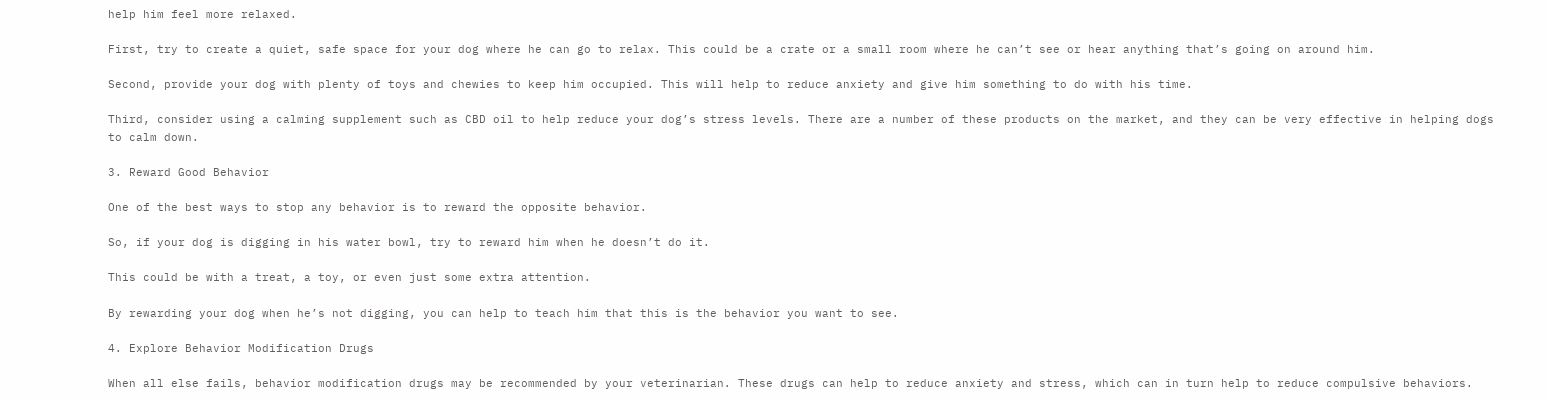help him feel more relaxed.

First, try to create a quiet, safe space for your dog where he can go to relax. This could be a crate or a small room where he can’t see or hear anything that’s going on around him.

Second, provide your dog with plenty of toys and chewies to keep him occupied. This will help to reduce anxiety and give him something to do with his time.

Third, consider using a calming supplement such as CBD oil to help reduce your dog’s stress levels. There are a number of these products on the market, and they can be very effective in helping dogs to calm down.

3. Reward Good Behavior

One of the best ways to stop any behavior is to reward the opposite behavior.

So, if your dog is digging in his water bowl, try to reward him when he doesn’t do it.

This could be with a treat, a toy, or even just some extra attention.

By rewarding your dog when he’s not digging, you can help to teach him that this is the behavior you want to see.

4. Explore Behavior Modification Drugs

When all else fails, behavior modification drugs may be recommended by your veterinarian. These drugs can help to reduce anxiety and stress, which can in turn help to reduce compulsive behaviors.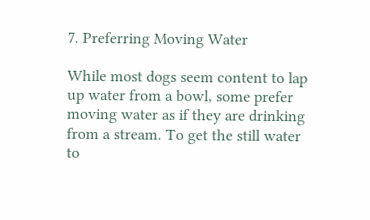7. Preferring Moving Water

While most dogs seem content to lap up water from a bowl, some prefer moving water as if they are drinking from a stream. To get the still water to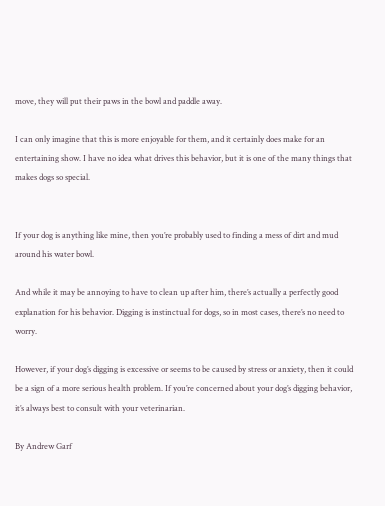move, they will put their paws in the bowl and paddle away.

I can only imagine that this is more enjoyable for them, and it certainly does make for an entertaining show. I have no idea what drives this behavior, but it is one of the many things that makes dogs so special.


If your dog is anything like mine, then you’re probably used to finding a mess of dirt and mud around his water bowl.

And while it may be annoying to have to clean up after him, there’s actually a perfectly good explanation for his behavior. Digging is instinctual for dogs, so in most cases, there’s no need to worry.

However, if your dog’s digging is excessive or seems to be caused by stress or anxiety, then it could be a sign of a more serious health problem. If you’re concerned about your dog’s digging behavior, it’s always best to consult with your veterinarian.

By Andrew Garf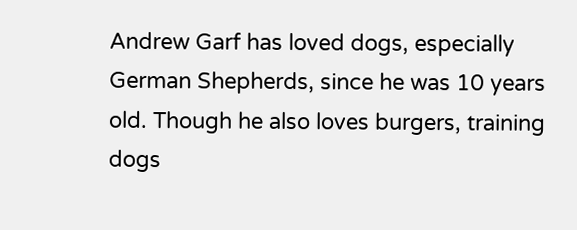Andrew Garf has loved dogs, especially German Shepherds, since he was 10 years old. Though he also loves burgers, training dogs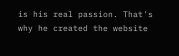is his real passion. That's why he created the website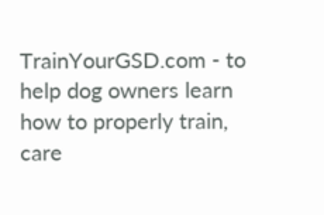TrainYourGSD.com - to help dog owners learn how to properly train, care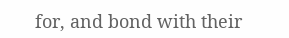for, and bond with their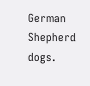German Shepherd dogs.